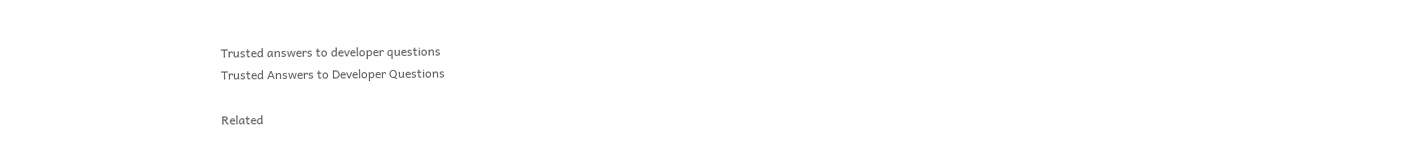Trusted answers to developer questions
Trusted Answers to Developer Questions

Related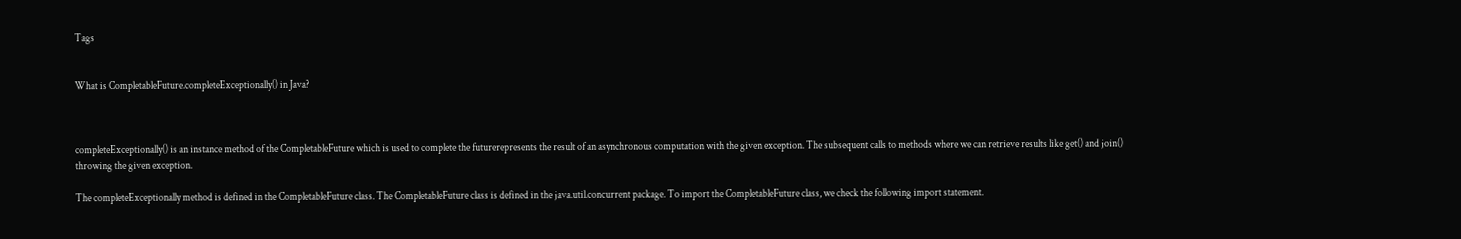Tags


What is CompletableFuture.completeExceptionally() in Java?



completeExceptionally() is an instance method of the CompletableFuture which is used to complete the futurerepresents the result of an asynchronous computation with the given exception. The subsequent calls to methods where we can retrieve results like get() and join() throwing the given exception.

The completeExceptionally method is defined in the CompletableFuture class. The CompletableFuture class is defined in the java.util.concurrent package. To import the CompletableFuture class, we check the following import statement.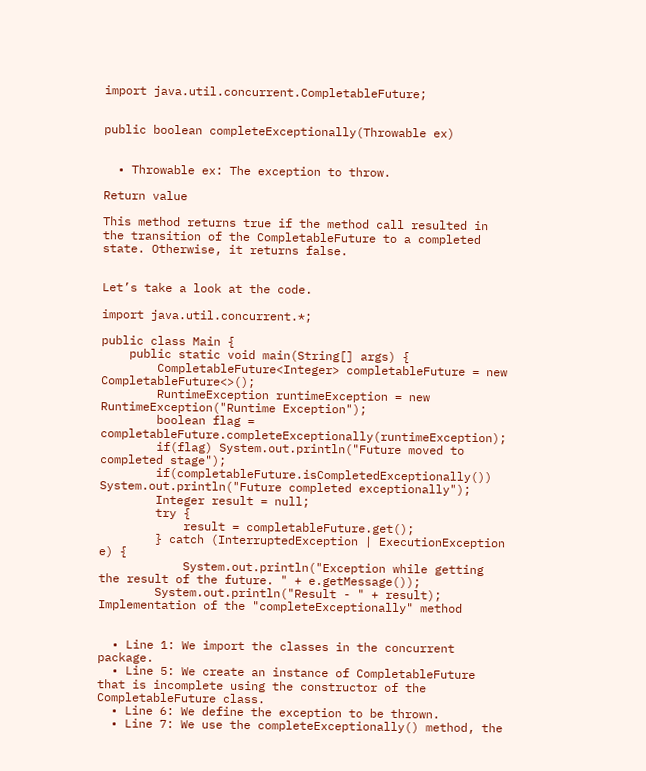import java.util.concurrent.CompletableFuture;


public boolean completeExceptionally(Throwable ex)


  • Throwable ex: The exception to throw.

Return value

This method returns true if the method call resulted in the transition of the CompletableFuture to a completed state. Otherwise, it returns false.


Let’s take a look at the code.

import java.util.concurrent.*;

public class Main {
    public static void main(String[] args) {
        CompletableFuture<Integer> completableFuture = new CompletableFuture<>();
        RuntimeException runtimeException = new RuntimeException("Runtime Exception");
        boolean flag = completableFuture.completeExceptionally(runtimeException);
        if(flag) System.out.println("Future moved to completed stage");
        if(completableFuture.isCompletedExceptionally()) System.out.println("Future completed exceptionally");
        Integer result = null;
        try {
            result = completableFuture.get();
        } catch (InterruptedException | ExecutionException e) {
            System.out.println("Exception while getting the result of the future. " + e.getMessage());
        System.out.println("Result - " + result);
Implementation of the "completeExceptionally" method


  • Line 1: We import the classes in the concurrent package.
  • Line 5: We create an instance of CompletableFuture that is incomplete using the constructor of the CompletableFuture class.
  • Line 6: We define the exception to be thrown.
  • Line 7: We use the completeExceptionally() method, the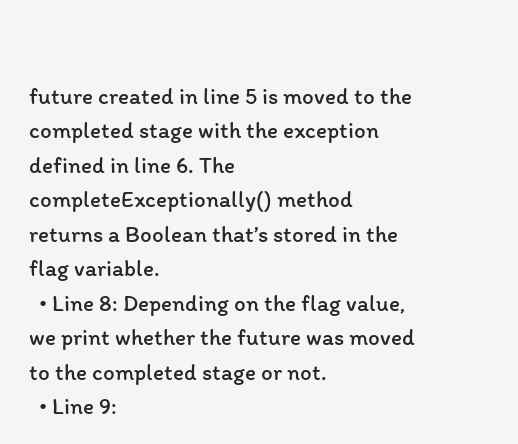future created in line 5 is moved to the completed stage with the exception defined in line 6. The completeExceptionally() method returns a Boolean that’s stored in the flag variable.
  • Line 8: Depending on the flag value, we print whether the future was moved to the completed stage or not.
  • Line 9: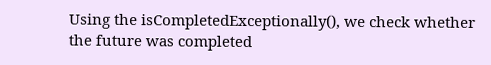Using the isCompletedExceptionally(), we check whether the future was completed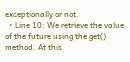exceptionally or not.
  • Line 10: We retrieve the value of the future using the get() method. At this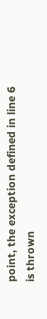point, the exception defined in line 6 is thrown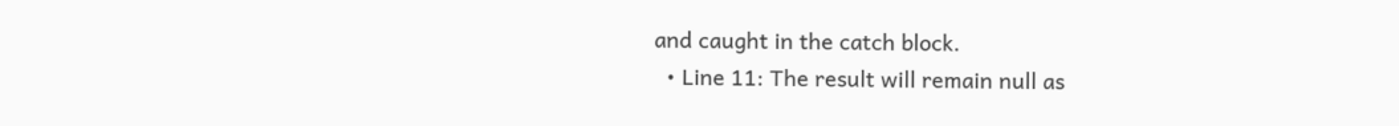and caught in the catch block.
  • Line 11: The result will remain null as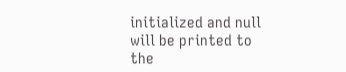initialized and null will be printed to the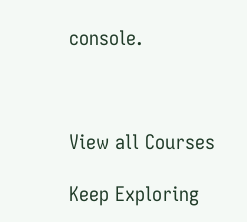console.



View all Courses

Keep Exploring